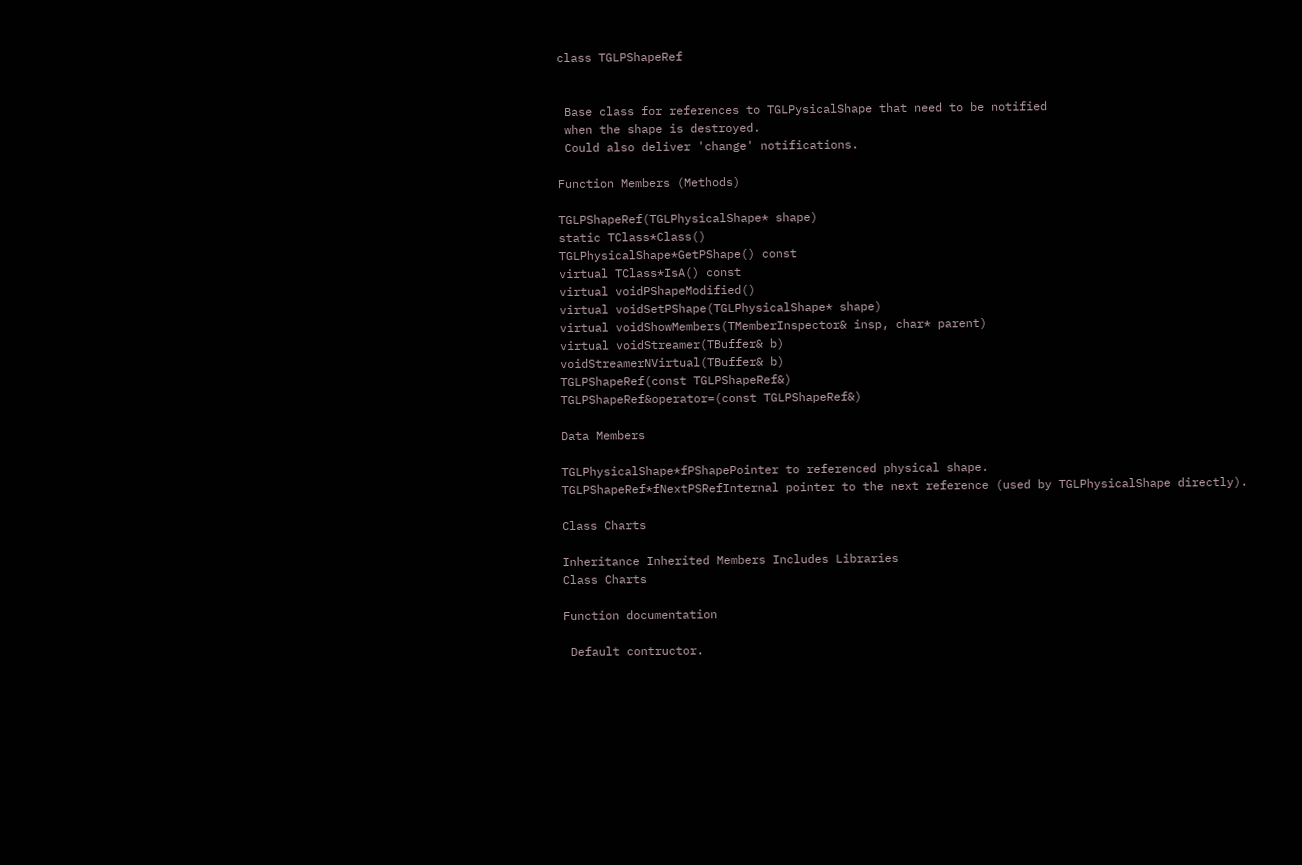class TGLPShapeRef


 Base class for references to TGLPysicalShape that need to be notified
 when the shape is destroyed.
 Could also deliver 'change' notifications.

Function Members (Methods)

TGLPShapeRef(TGLPhysicalShape* shape)
static TClass*Class()
TGLPhysicalShape*GetPShape() const
virtual TClass*IsA() const
virtual voidPShapeModified()
virtual voidSetPShape(TGLPhysicalShape* shape)
virtual voidShowMembers(TMemberInspector& insp, char* parent)
virtual voidStreamer(TBuffer& b)
voidStreamerNVirtual(TBuffer& b)
TGLPShapeRef(const TGLPShapeRef&)
TGLPShapeRef&operator=(const TGLPShapeRef&)

Data Members

TGLPhysicalShape*fPShapePointer to referenced physical shape.
TGLPShapeRef*fNextPSRefInternal pointer to the next reference (used by TGLPhysicalShape directly).

Class Charts

Inheritance Inherited Members Includes Libraries
Class Charts

Function documentation

 Default contructor.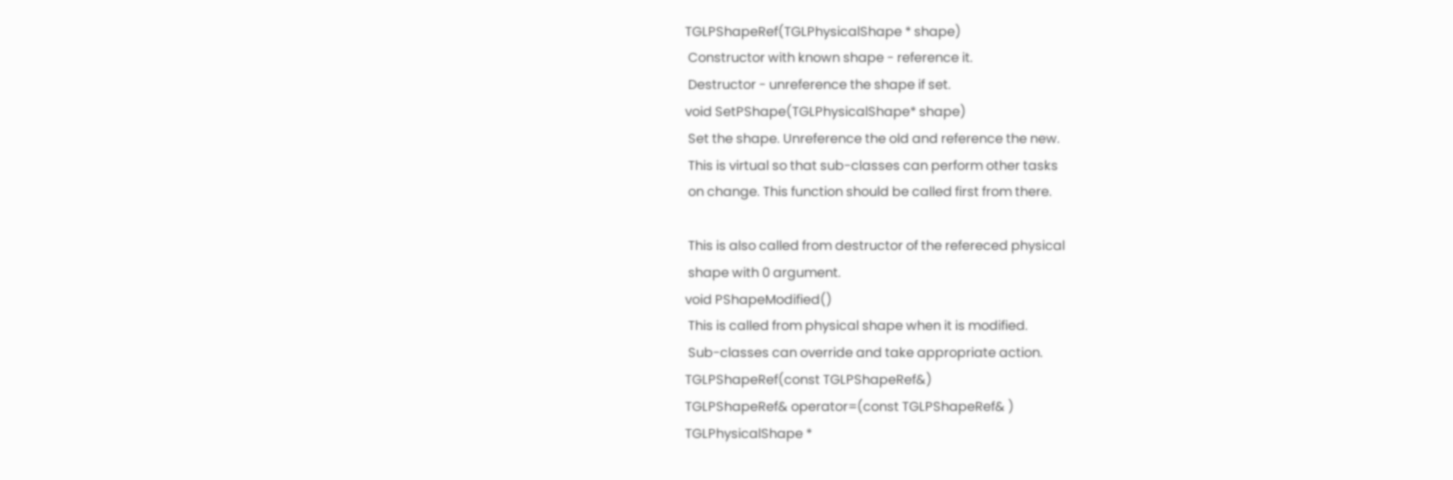TGLPShapeRef(TGLPhysicalShape * shape)
 Constructor with known shape - reference it.
 Destructor - unreference the shape if set.
void SetPShape(TGLPhysicalShape* shape)
 Set the shape. Unreference the old and reference the new.
 This is virtual so that sub-classes can perform other tasks
 on change. This function should be called first from there.

 This is also called from destructor of the refereced physical
 shape with 0 argument.
void PShapeModified()
 This is called from physical shape when it is modified.
 Sub-classes can override and take appropriate action.
TGLPShapeRef(const TGLPShapeRef&)
TGLPShapeRef& operator=(const TGLPShapeRef& )
TGLPhysicalShape *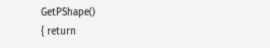GetPShape()
{ return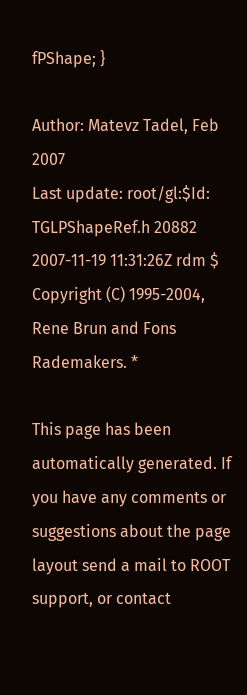fPShape; }

Author: Matevz Tadel, Feb 2007
Last update: root/gl:$Id: TGLPShapeRef.h 20882 2007-11-19 11:31:26Z rdm $
Copyright (C) 1995-2004, Rene Brun and Fons Rademakers. *

This page has been automatically generated. If you have any comments or suggestions about the page layout send a mail to ROOT support, or contact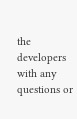the developers with any questions or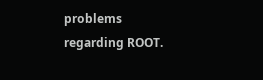problems regarding ROOT.